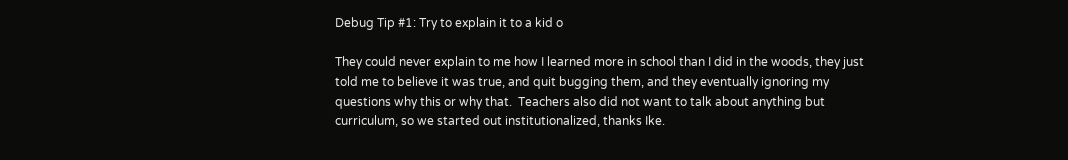Debug Tip #1: Try to explain it to a kid o

They could never explain to me how I learned more in school than I did in the woods, they just told me to believe it was true, and quit bugging them, and they eventually ignoring my questions why this or why that.  Teachers also did not want to talk about anything but curriculum, so we started out institutionalized, thanks Ike.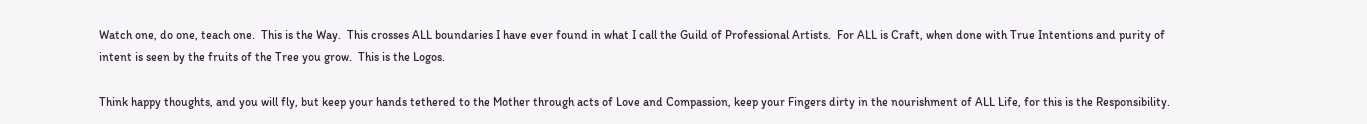Watch one, do one, teach one.  This is the Way.  This crosses ALL boundaries I have ever found in what I call the Guild of Professional Artists.  For ALL is Craft, when done with True Intentions and purity of intent is seen by the fruits of the Tree you grow.  This is the Logos.

Think happy thoughts, and you will fly, but keep your hands tethered to the Mother through acts of Love and Compassion, keep your Fingers dirty in the nourishment of ALL Life, for this is the Responsibility.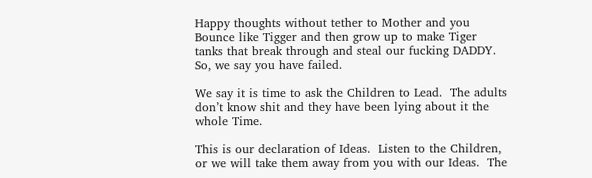Happy thoughts without tether to Mother and you Bounce like Tigger and then grow up to make Tiger tanks that break through and steal our fucking DADDY.  So, we say you have failed.

We say it is time to ask the Children to Lead.  The adults don’t know shit and they have been lying about it the whole Time.

This is our declaration of Ideas.  Listen to the Children, or we will take them away from you with our Ideas.  The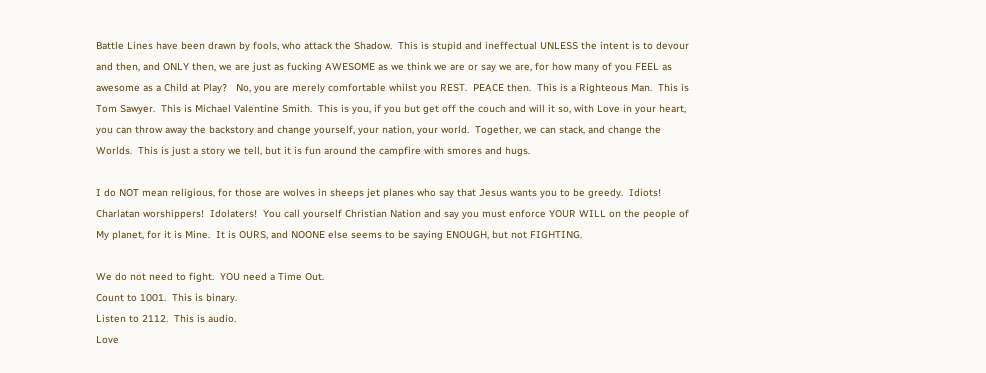Battle Lines have been drawn by fools, who attack the Shadow.  This is stupid and ineffectual UNLESS the intent is to devour and then, and ONLY then, we are just as fucking AWESOME as we think we are or say we are, for how many of you FEEL as awesome as a Child at Play?   No, you are merely comfortable whilst you REST.  PEACE then.  This is a Righteous Man.  This is Tom Sawyer.  This is Michael Valentine Smith.  This is you, if you but get off the couch and will it so, with Love in your heart, you can throw away the backstory and change yourself, your nation, your world.  Together, we can stack, and change the Worlds.  This is just a story we tell, but it is fun around the campfire with smores and hugs.

I do NOT mean religious, for those are wolves in sheeps jet planes who say that Jesus wants you to be greedy.  Idiots!  Charlatan worshippers!  Idolaters!  You call yourself Christian Nation and say you must enforce YOUR WILL on the people of My planet, for it is Mine.  It is OURS, and NOONE else seems to be saying ENOUGH, but not FIGHTING.

We do not need to fight.  YOU need a Time Out.
Count to 1001.  This is binary.
Listen to 2112.  This is audio.
Love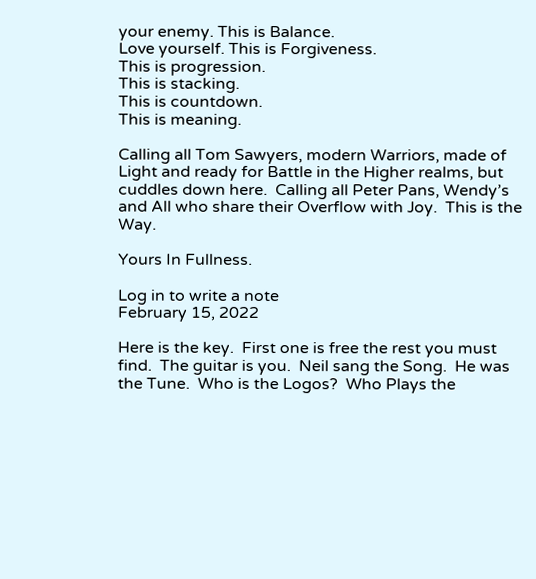your enemy. This is Balance.
Love yourself. This is Forgiveness.
This is progression.
This is stacking.
This is countdown.
This is meaning.

Calling all Tom Sawyers, modern Warriors, made of Light and ready for Battle in the Higher realms, but cuddles down here.  Calling all Peter Pans, Wendy’s and All who share their Overflow with Joy.  This is the Way.

Yours In Fullness.

Log in to write a note
February 15, 2022

Here is the key.  First one is free the rest you must find.  The guitar is you.  Neil sang the Song.  He was the Tune.  Who is the Logos?  Who Plays the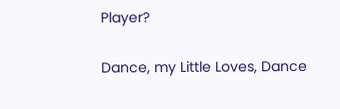Player?

Dance, my Little Loves, Dance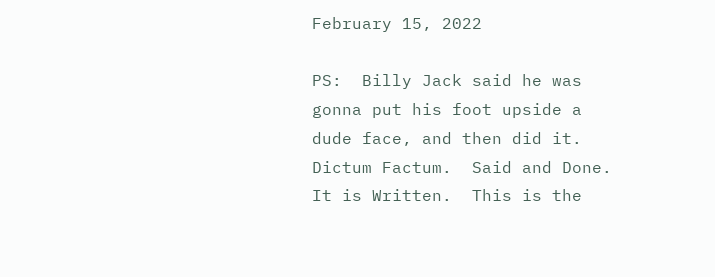February 15, 2022

PS:  Billy Jack said he was gonna put his foot upside a dude face, and then did it.
Dictum Factum.  Said and Done.  It is Written.  This is the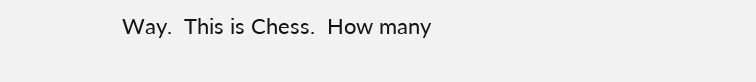Way.  This is Chess.  How many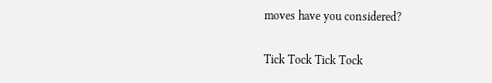moves have you considered?

Tick Tock Tick Tock